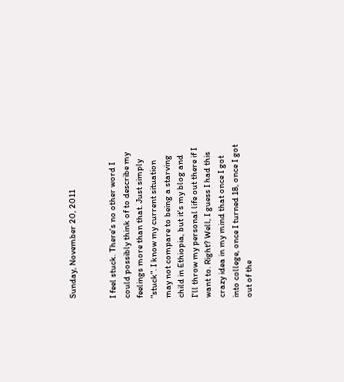Sunday, November 20, 2011


I feel stuck. There's no other word I could possibly think of to describe my feelings more than that. Just simply "stuck". I know my current situation may not compare to being a starving child in Ethiopia, but it's my blog and I'll throw my personal life out there if I want to. Right? Well, I guess I had this crazy idea in my mind that once I got into college, once I turned 18, once I got out of the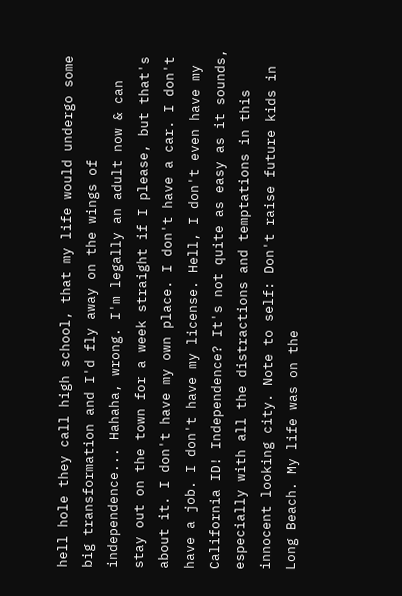hell hole they call high school, that my life would undergo some big transformation and I'd fly away on the wings of independence... Hahaha, wrong. I'm legally an adult now & can stay out on the town for a week straight if I please, but that's about it. I don't have my own place. I don't have a car. I don't have a job. I don't have my license. Hell, I don't even have my California ID! Independence? It's not quite as easy as it sounds, especially with all the distractions and temptations in this innocent looking city. Note to self: Don't raise future kids in Long Beach. My life was on the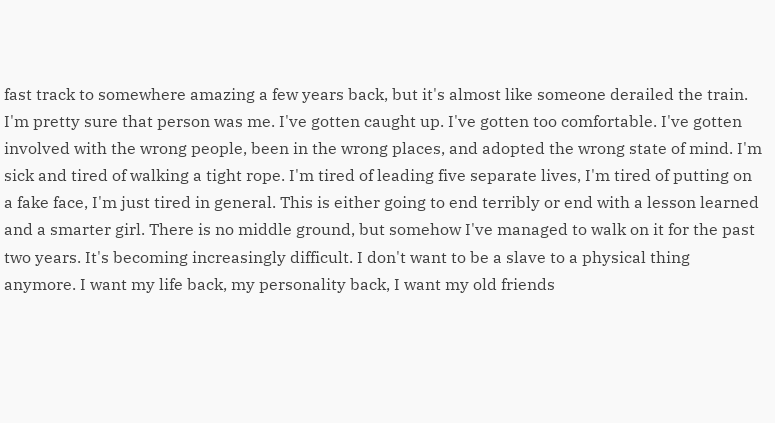fast track to somewhere amazing a few years back, but it's almost like someone derailed the train. I'm pretty sure that person was me. I've gotten caught up. I've gotten too comfortable. I've gotten involved with the wrong people, been in the wrong places, and adopted the wrong state of mind. I'm sick and tired of walking a tight rope. I'm tired of leading five separate lives, I'm tired of putting on a fake face, I'm just tired in general. This is either going to end terribly or end with a lesson learned and a smarter girl. There is no middle ground, but somehow I've managed to walk on it for the past two years. It's becoming increasingly difficult. I don't want to be a slave to a physical thing anymore. I want my life back, my personality back, I want my old friends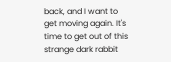back, and I want to get moving again. It's time to get out of this strange dark rabbit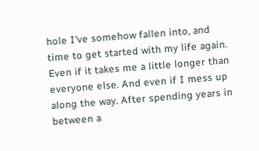hole I've somehow fallen into, and time to get started with my life again. Even if it takes me a little longer than everyone else. And even if I mess up along the way. After spending years in between a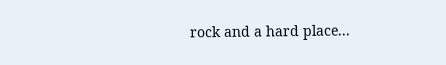rock and a hard place...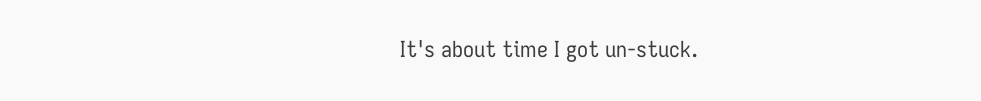It's about time I got un-stuck.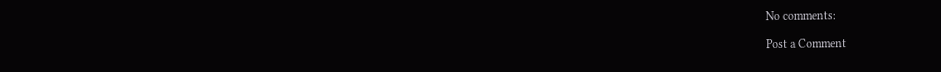No comments:

Post a Comment